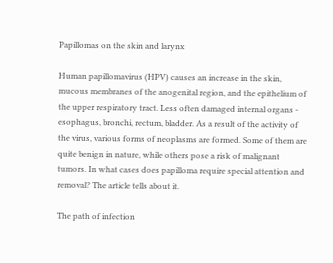Papillomas on the skin and larynx

Human papillomavirus (HPV) causes an increase in the skin, mucous membranes of the anogenital region, and the epithelium of the upper respiratory tract. Less often damaged internal organs - esophagus, bronchi, rectum, bladder. As a result of the activity of the virus, various forms of neoplasms are formed. Some of them are quite benign in nature, while others pose a risk of malignant tumors. In what cases does papilloma require special attention and removal? The article tells about it.

The path of infection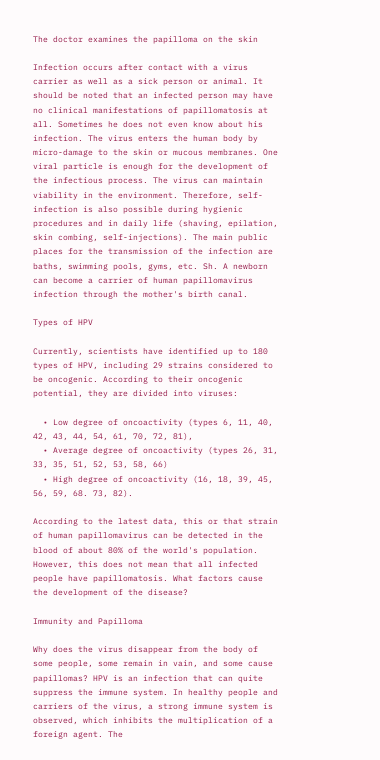The doctor examines the papilloma on the skin

Infection occurs after contact with a virus carrier as well as a sick person or animal. It should be noted that an infected person may have no clinical manifestations of papillomatosis at all. Sometimes he does not even know about his infection. The virus enters the human body by micro-damage to the skin or mucous membranes. One viral particle is enough for the development of the infectious process. The virus can maintain viability in the environment. Therefore, self-infection is also possible during hygienic procedures and in daily life (shaving, epilation, skin combing, self-injections). The main public places for the transmission of the infection are baths, swimming pools, gyms, etc. Sh. A newborn can become a carrier of human papillomavirus infection through the mother's birth canal.

Types of HPV

Currently, scientists have identified up to 180 types of HPV, including 29 strains considered to be oncogenic. According to their oncogenic potential, they are divided into viruses:

  • Low degree of oncoactivity (types 6, 11, 40, 42, 43, 44, 54, 61, 70, 72, 81),
  • Average degree of oncoactivity (types 26, 31, 33, 35, 51, 52, 53, 58, 66)
  • High degree of oncoactivity (16, 18, 39, 45, 56, 59, 68. 73, 82).

According to the latest data, this or that strain of human papillomavirus can be detected in the blood of about 80% of the world's population. However, this does not mean that all infected people have papillomatosis. What factors cause the development of the disease?

Immunity and Papilloma

Why does the virus disappear from the body of some people, some remain in vain, and some cause papillomas? HPV is an infection that can quite suppress the immune system. In healthy people and carriers of the virus, a strong immune system is observed, which inhibits the multiplication of a foreign agent. The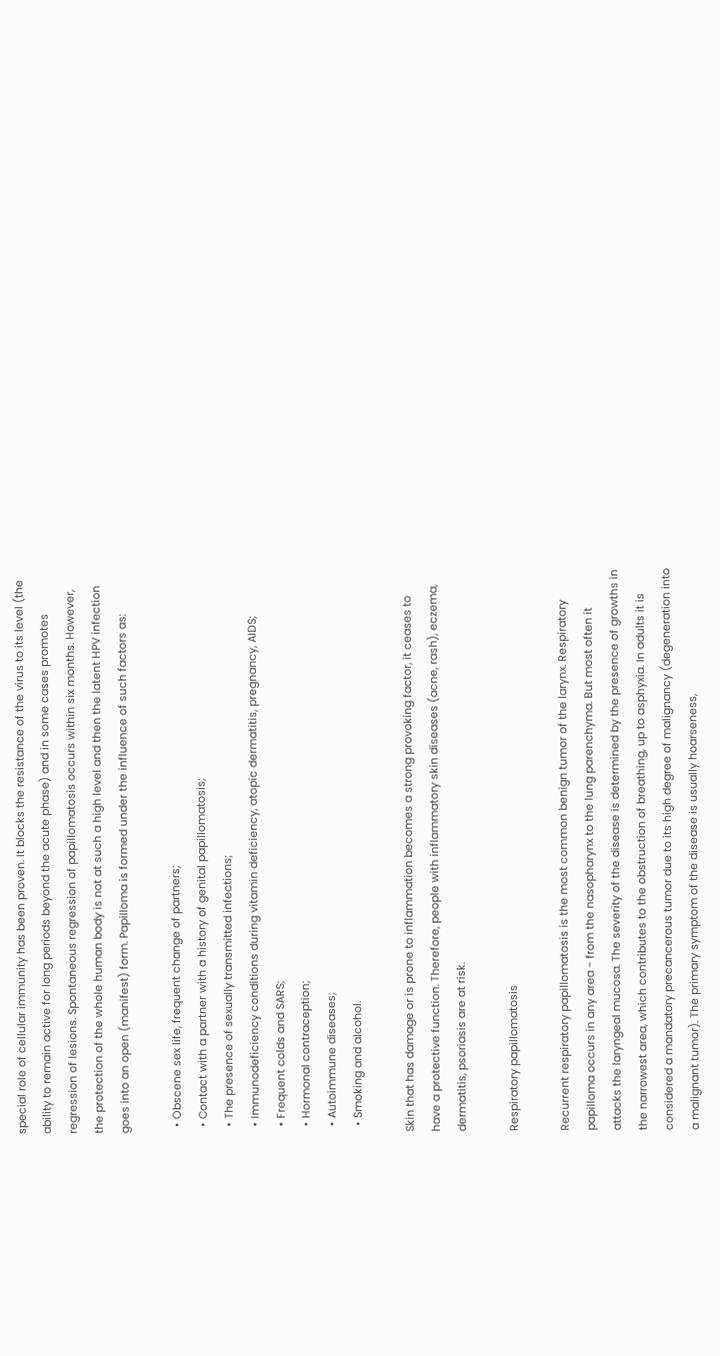special role of cellular immunity has been proven. It blocks the resistance of the virus to its level (the ability to remain active for long periods beyond the acute phase) and in some cases promotes regression of lesions. Spontaneous regression of papillomatosis occurs within six months. However, the protection of the whole human body is not at such a high level and then the latent HPV infection goes into an open (manifest) form. Papilloma is formed under the influence of such factors as:

  • Obscene sex life, frequent change of partners;
  • Contact with a partner with a history of genital papillomatosis;
  • The presence of sexually transmitted infections;
  • Immunodeficiency conditions during vitamin deficiency, atopic dermatitis, pregnancy, AIDS;
  • Frequent colds and SARS;
  • Hormonal contraception;
  • Autoimmune diseases;
  • Smoking and alcohol.

Skin that has damage or is prone to inflammation becomes a strong provoking factor, it ceases to have a protective function. Therefore, people with inflammatory skin diseases (acne, rash), eczema, dermatitis, psoriasis are at risk.

Respiratory papillomatosis

Recurrent respiratory papillomatosis is the most common benign tumor of the larynx. Respiratory papilloma occurs in any area - from the nasopharynx to the lung parenchyma. But most often it attacks the laryngeal mucosa. The severity of the disease is determined by the presence of growths in the narrowest area, which contributes to the obstruction of breathing, up to asphyxia. In adults it is considered a mandatory precancerous tumor due to its high degree of malignancy (degeneration into a malignant tumor). The primary symptom of the disease is usually hoarseness,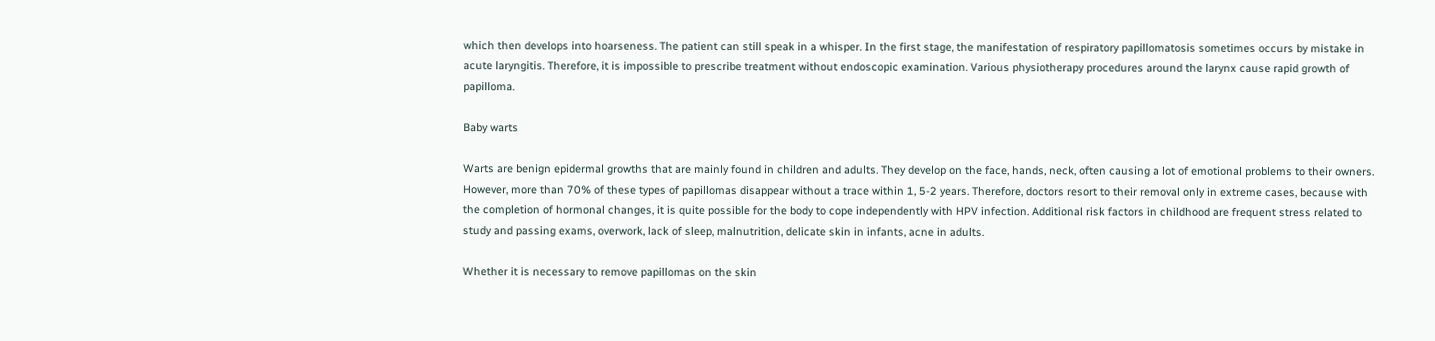which then develops into hoarseness. The patient can still speak in a whisper. In the first stage, the manifestation of respiratory papillomatosis sometimes occurs by mistake in acute laryngitis. Therefore, it is impossible to prescribe treatment without endoscopic examination. Various physiotherapy procedures around the larynx cause rapid growth of papilloma.

Baby warts

Warts are benign epidermal growths that are mainly found in children and adults. They develop on the face, hands, neck, often causing a lot of emotional problems to their owners. However, more than 70% of these types of papillomas disappear without a trace within 1, 5-2 years. Therefore, doctors resort to their removal only in extreme cases, because with the completion of hormonal changes, it is quite possible for the body to cope independently with HPV infection. Additional risk factors in childhood are frequent stress related to study and passing exams, overwork, lack of sleep, malnutrition, delicate skin in infants, acne in adults.

Whether it is necessary to remove papillomas on the skin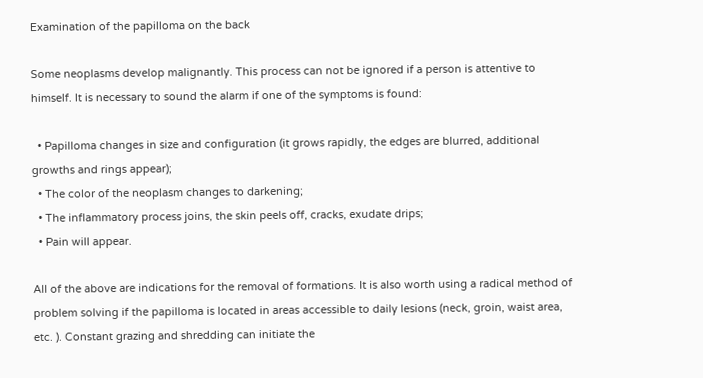Examination of the papilloma on the back

Some neoplasms develop malignantly. This process can not be ignored if a person is attentive to himself. It is necessary to sound the alarm if one of the symptoms is found:

  • Papilloma changes in size and configuration (it grows rapidly, the edges are blurred, additional growths and rings appear);
  • The color of the neoplasm changes to darkening;
  • The inflammatory process joins, the skin peels off, cracks, exudate drips;
  • Pain will appear.

All of the above are indications for the removal of formations. It is also worth using a radical method of problem solving if the papilloma is located in areas accessible to daily lesions (neck, groin, waist area, etc. ). Constant grazing and shredding can initiate the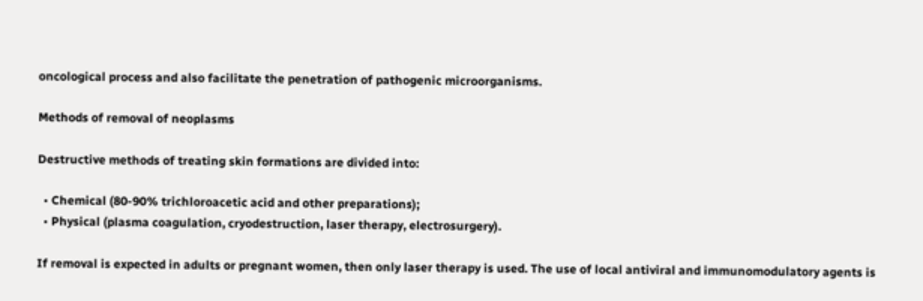oncological process and also facilitate the penetration of pathogenic microorganisms.

Methods of removal of neoplasms

Destructive methods of treating skin formations are divided into:

  • Chemical (80-90% trichloroacetic acid and other preparations);
  • Physical (plasma coagulation, cryodestruction, laser therapy, electrosurgery).

If removal is expected in adults or pregnant women, then only laser therapy is used. The use of local antiviral and immunomodulatory agents is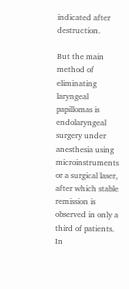indicated after destruction.

But the main method of eliminating laryngeal papillomas is endolaryngeal surgery under anesthesia using microinstruments or a surgical laser, after which stable remission is observed in only a third of patients. In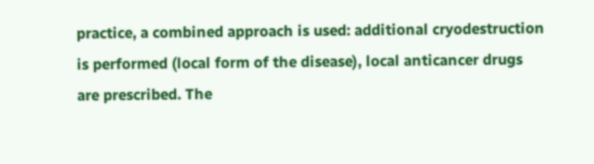practice, a combined approach is used: additional cryodestruction is performed (local form of the disease), local anticancer drugs are prescribed. The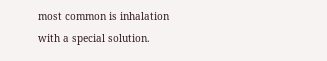most common is inhalation with a special solution.